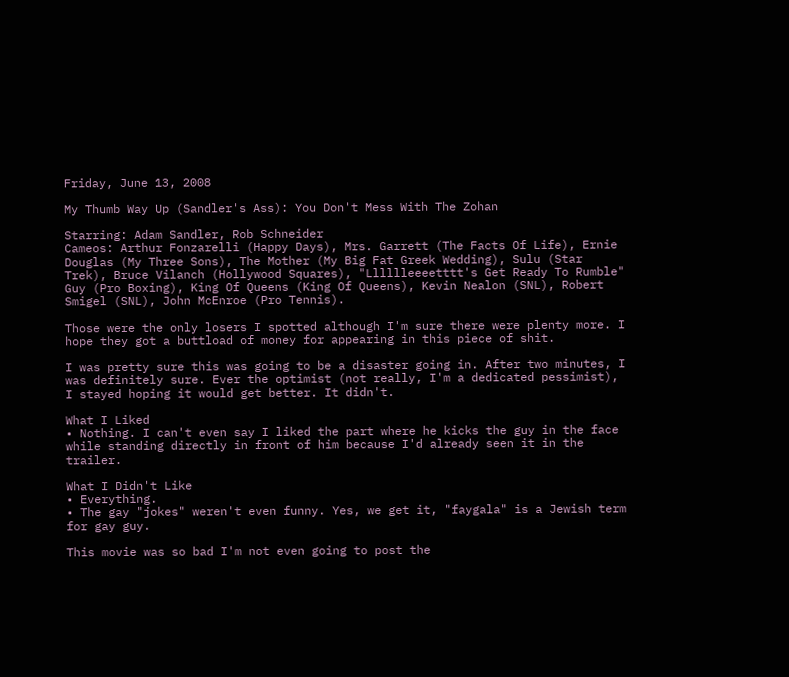Friday, June 13, 2008

My Thumb Way Up (Sandler's Ass): You Don't Mess With The Zohan

Starring: Adam Sandler, Rob Schneider
Cameos: Arthur Fonzarelli (Happy Days), Mrs. Garrett (The Facts Of Life), Ernie Douglas (My Three Sons), The Mother (My Big Fat Greek Wedding), Sulu (Star Trek), Bruce Vilanch (Hollywood Squares), "Lllllleeeetttt's Get Ready To Rumble" Guy (Pro Boxing), King Of Queens (King Of Queens), Kevin Nealon (SNL), Robert Smigel (SNL), John McEnroe (Pro Tennis).

Those were the only losers I spotted although I'm sure there were plenty more. I hope they got a buttload of money for appearing in this piece of shit.

I was pretty sure this was going to be a disaster going in. After two minutes, I was definitely sure. Ever the optimist (not really, I'm a dedicated pessimist), I stayed hoping it would get better. It didn't.

What I Liked
• Nothing. I can't even say I liked the part where he kicks the guy in the face while standing directly in front of him because I'd already seen it in the trailer.

What I Didn't Like
• Everything.
• The gay "jokes" weren't even funny. Yes, we get it, "faygala" is a Jewish term for gay guy.

This movie was so bad I'm not even going to post the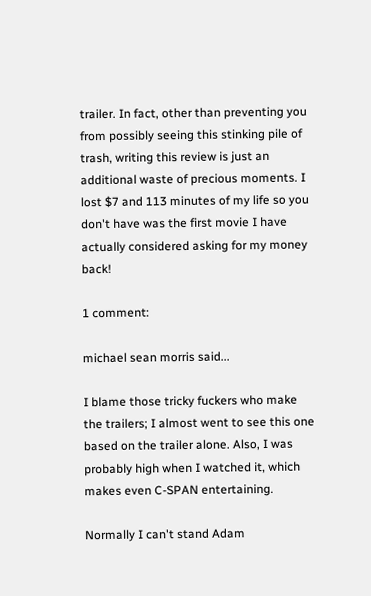trailer. In fact, other than preventing you from possibly seeing this stinking pile of trash, writing this review is just an additional waste of precious moments. I lost $7 and 113 minutes of my life so you don't have was the first movie I have actually considered asking for my money back!

1 comment:

michael sean morris said...

I blame those tricky fuckers who make the trailers; I almost went to see this one based on the trailer alone. Also, I was probably high when I watched it, which makes even C-SPAN entertaining.

Normally I can't stand Adam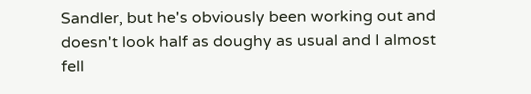Sandler, but he's obviously been working out and doesn't look half as doughy as usual and I almost fell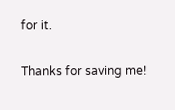for it.

Thanks for saving me!